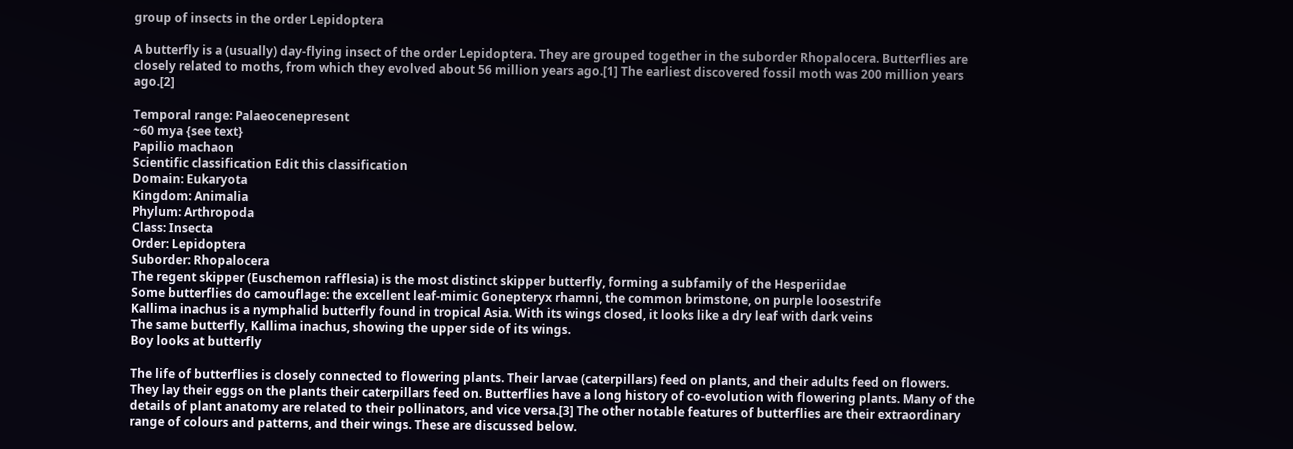group of insects in the order Lepidoptera

A butterfly is a (usually) day-flying insect of the order Lepidoptera. They are grouped together in the suborder Rhopalocera. Butterflies are closely related to moths, from which they evolved about 56 million years ago.[1] The earliest discovered fossil moth was 200 million years ago.[2]

Temporal range: Palaeocenepresent
~60 mya {see text}
Papilio machaon
Scientific classification Edit this classification
Domain: Eukaryota
Kingdom: Animalia
Phylum: Arthropoda
Class: Insecta
Order: Lepidoptera
Suborder: Rhopalocera
The regent skipper (Euschemon rafflesia) is the most distinct skipper butterfly, forming a subfamily of the Hesperiidae
Some butterflies do camouflage: the excellent leaf-mimic Gonepteryx rhamni, the common brimstone, on purple loosestrife
Kallima inachus is a nymphalid butterfly found in tropical Asia. With its wings closed, it looks like a dry leaf with dark veins
The same butterfly, Kallima inachus, showing the upper side of its wings.
Boy looks at butterfly

The life of butterflies is closely connected to flowering plants. Their larvae (caterpillars) feed on plants, and their adults feed on flowers. They lay their eggs on the plants their caterpillars feed on. Butterflies have a long history of co-evolution with flowering plants. Many of the details of plant anatomy are related to their pollinators, and vice versa.[3] The other notable features of butterflies are their extraordinary range of colours and patterns, and their wings. These are discussed below.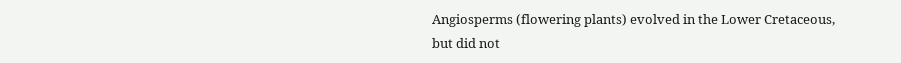Angiosperms (flowering plants) evolved in the Lower Cretaceous, but did not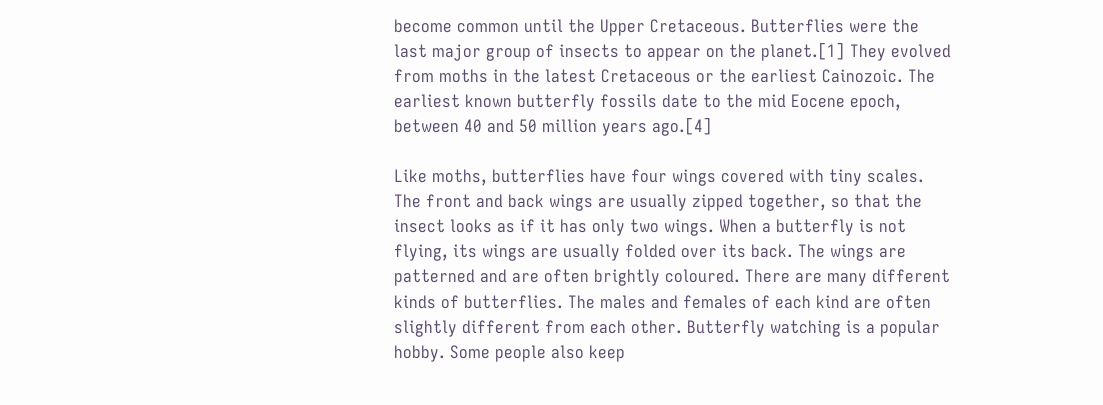become common until the Upper Cretaceous. Butterflies were the last major group of insects to appear on the planet.[1] They evolved from moths in the latest Cretaceous or the earliest Cainozoic. The earliest known butterfly fossils date to the mid Eocene epoch, between 40 and 50 million years ago.[4]

Like moths, butterflies have four wings covered with tiny scales. The front and back wings are usually zipped together, so that the insect looks as if it has only two wings. When a butterfly is not flying, its wings are usually folded over its back. The wings are patterned and are often brightly coloured. There are many different kinds of butterflies. The males and females of each kind are often slightly different from each other. Butterfly watching is a popular hobby. Some people also keep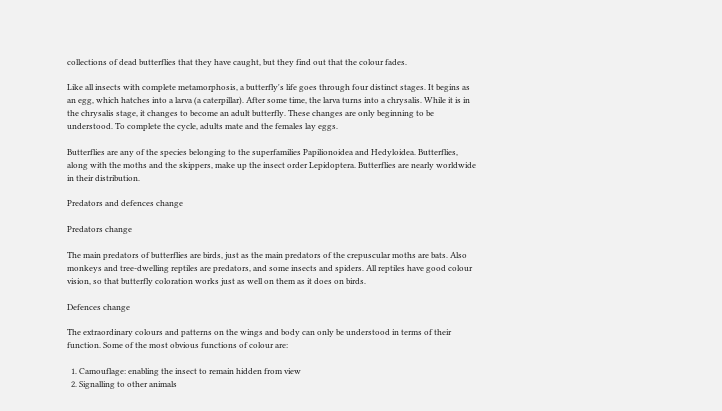collections of dead butterflies that they have caught, but they find out that the colour fades.

Like all insects with complete metamorphosis, a butterfly's life goes through four distinct stages. It begins as an egg, which hatches into a larva (a caterpillar). After some time, the larva turns into a chrysalis. While it is in the chrysalis stage, it changes to become an adult butterfly. These changes are only beginning to be understood. To complete the cycle, adults mate and the females lay eggs.

Butterflies are any of the species belonging to the superfamilies Papilionoidea and Hedyloidea. Butterflies, along with the moths and the skippers, make up the insect order Lepidoptera. Butterflies are nearly worldwide in their distribution.

Predators and defences change

Predators change

The main predators of butterflies are birds, just as the main predators of the crepuscular moths are bats. Also monkeys and tree-dwelling reptiles are predators, and some insects and spiders. All reptiles have good colour vision, so that butterfly coloration works just as well on them as it does on birds.

Defences change

The extraordinary colours and patterns on the wings and body can only be understood in terms of their function. Some of the most obvious functions of colour are:

  1. Camouflage: enabling the insect to remain hidden from view
  2. Signalling to other animals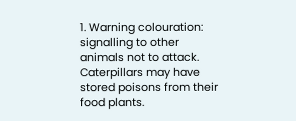1. Warning colouration: signalling to other animals not to attack. Caterpillars may have stored poisons from their food plants.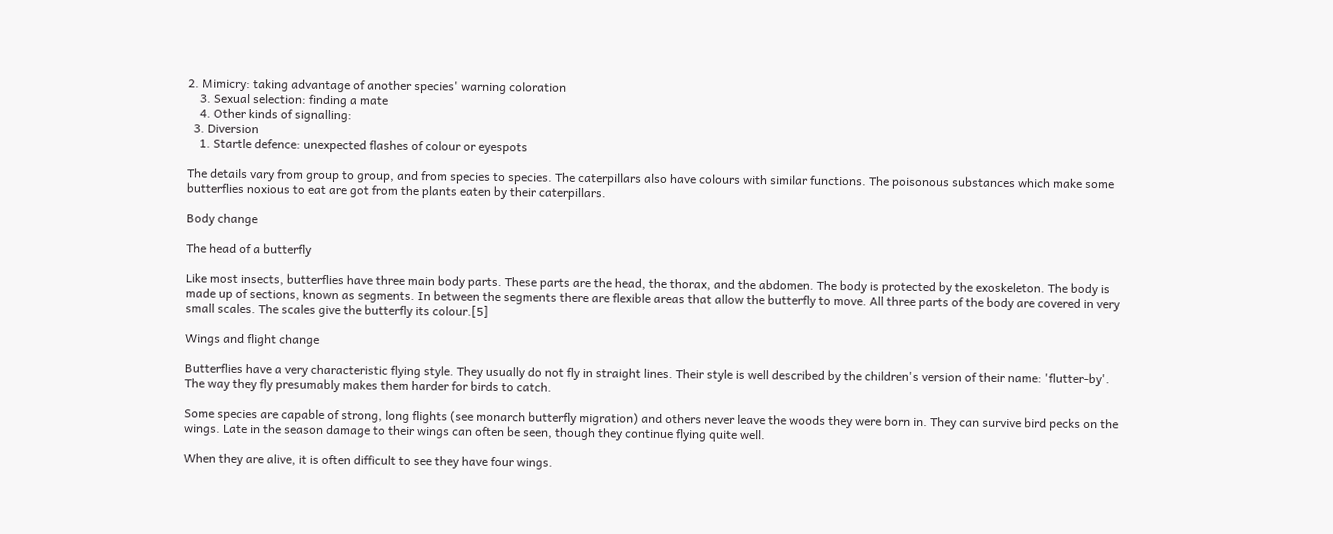2. Mimicry: taking advantage of another species' warning coloration
    3. Sexual selection: finding a mate
    4. Other kinds of signalling:
  3. Diversion
    1. Startle defence: unexpected flashes of colour or eyespots

The details vary from group to group, and from species to species. The caterpillars also have colours with similar functions. The poisonous substances which make some butterflies noxious to eat are got from the plants eaten by their caterpillars.

Body change

The head of a butterfly

Like most insects, butterflies have three main body parts. These parts are the head, the thorax, and the abdomen. The body is protected by the exoskeleton. The body is made up of sections, known as segments. In between the segments there are flexible areas that allow the butterfly to move. All three parts of the body are covered in very small scales. The scales give the butterfly its colour.[5]

Wings and flight change

Butterflies have a very characteristic flying style. They usually do not fly in straight lines. Their style is well described by the children's version of their name: 'flutter-by'. The way they fly presumably makes them harder for birds to catch.

Some species are capable of strong, long flights (see monarch butterfly migration) and others never leave the woods they were born in. They can survive bird pecks on the wings. Late in the season damage to their wings can often be seen, though they continue flying quite well.

When they are alive, it is often difficult to see they have four wings.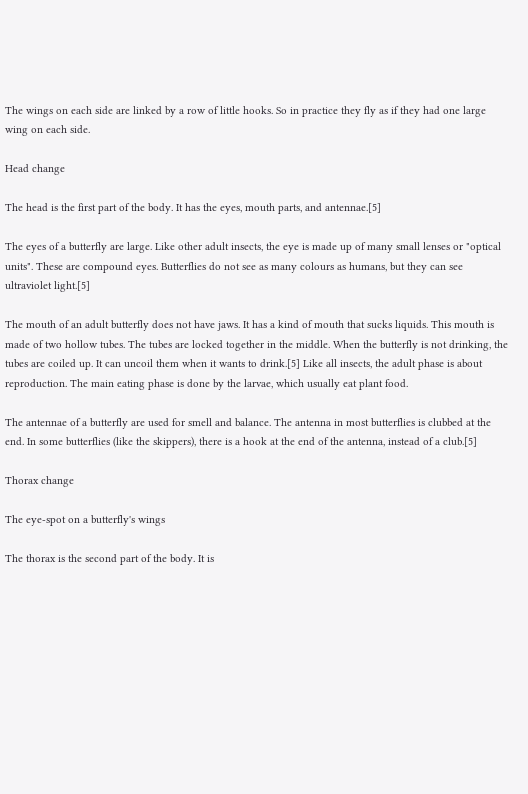The wings on each side are linked by a row of little hooks. So in practice they fly as if they had one large wing on each side.

Head change

The head is the first part of the body. It has the eyes, mouth parts, and antennae.[5]

The eyes of a butterfly are large. Like other adult insects, the eye is made up of many small lenses or "optical units". These are compound eyes. Butterflies do not see as many colours as humans, but they can see ultraviolet light.[5]

The mouth of an adult butterfly does not have jaws. It has a kind of mouth that sucks liquids. This mouth is made of two hollow tubes. The tubes are locked together in the middle. When the butterfly is not drinking, the tubes are coiled up. It can uncoil them when it wants to drink.[5] Like all insects, the adult phase is about reproduction. The main eating phase is done by the larvae, which usually eat plant food.

The antennae of a butterfly are used for smell and balance. The antenna in most butterflies is clubbed at the end. In some butterflies (like the skippers), there is a hook at the end of the antenna, instead of a club.[5]

Thorax change

The eye-spot on a butterfly's wings

The thorax is the second part of the body. It is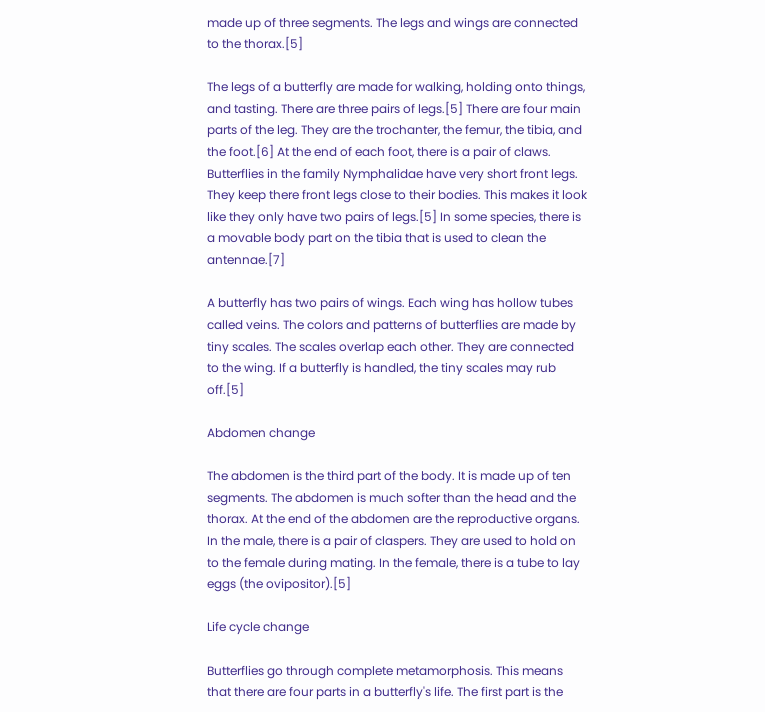made up of three segments. The legs and wings are connected to the thorax.[5]

The legs of a butterfly are made for walking, holding onto things, and tasting. There are three pairs of legs.[5] There are four main parts of the leg. They are the trochanter, the femur, the tibia, and the foot.[6] At the end of each foot, there is a pair of claws. Butterflies in the family Nymphalidae have very short front legs. They keep there front legs close to their bodies. This makes it look like they only have two pairs of legs.[5] In some species, there is a movable body part on the tibia that is used to clean the antennae.[7]

A butterfly has two pairs of wings. Each wing has hollow tubes called veins. The colors and patterns of butterflies are made by tiny scales. The scales overlap each other. They are connected to the wing. If a butterfly is handled, the tiny scales may rub off.[5]

Abdomen change

The abdomen is the third part of the body. It is made up of ten segments. The abdomen is much softer than the head and the thorax. At the end of the abdomen are the reproductive organs. In the male, there is a pair of claspers. They are used to hold on to the female during mating. In the female, there is a tube to lay eggs (the ovipositor).[5]

Life cycle change

Butterflies go through complete metamorphosis. This means that there are four parts in a butterfly's life. The first part is the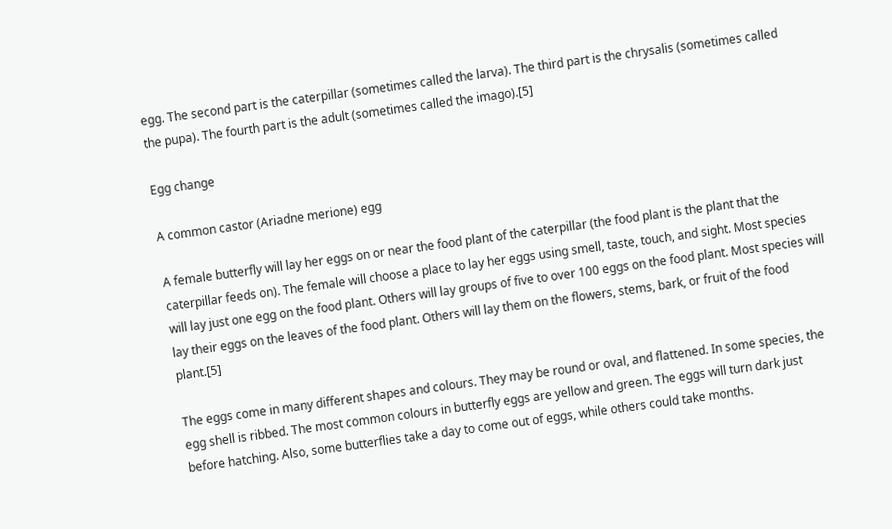egg. The second part is the caterpillar (sometimes called the larva). The third part is the chrysalis (sometimes called the pupa). The fourth part is the adult (sometimes called the imago).[5]

Egg change

A common castor (Ariadne merione) egg

A female butterfly will lay her eggs on or near the food plant of the caterpillar (the food plant is the plant that the caterpillar feeds on). The female will choose a place to lay her eggs using smell, taste, touch, and sight. Most species will lay just one egg on the food plant. Others will lay groups of five to over 100 eggs on the food plant. Most species will lay their eggs on the leaves of the food plant. Others will lay them on the flowers, stems, bark, or fruit of the food plant.[5]

The eggs come in many different shapes and colours. They may be round or oval, and flattened. In some species, the egg shell is ribbed. The most common colours in butterfly eggs are yellow and green. The eggs will turn dark just before hatching. Also, some butterflies take a day to come out of eggs, while others could take months.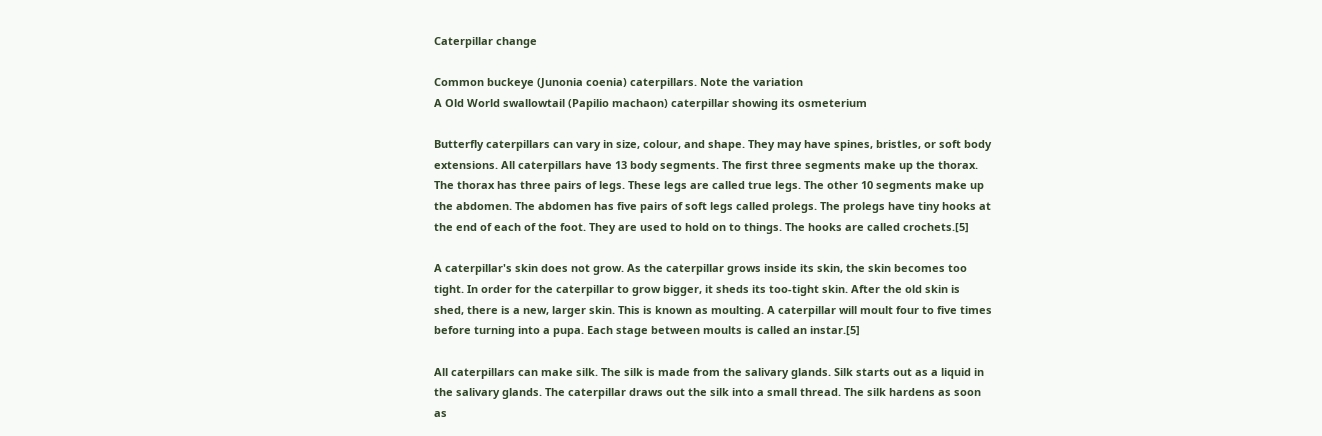Caterpillar change

Common buckeye (Junonia coenia) caterpillars. Note the variation
A Old World swallowtail (Papilio machaon) caterpillar showing its osmeterium

Butterfly caterpillars can vary in size, colour, and shape. They may have spines, bristles, or soft body extensions. All caterpillars have 13 body segments. The first three segments make up the thorax. The thorax has three pairs of legs. These legs are called true legs. The other 10 segments make up the abdomen. The abdomen has five pairs of soft legs called prolegs. The prolegs have tiny hooks at the end of each of the foot. They are used to hold on to things. The hooks are called crochets.[5]

A caterpillar's skin does not grow. As the caterpillar grows inside its skin, the skin becomes too tight. In order for the caterpillar to grow bigger, it sheds its too-tight skin. After the old skin is shed, there is a new, larger skin. This is known as moulting. A caterpillar will moult four to five times before turning into a pupa. Each stage between moults is called an instar.[5]

All caterpillars can make silk. The silk is made from the salivary glands. Silk starts out as a liquid in the salivary glands. The caterpillar draws out the silk into a small thread. The silk hardens as soon as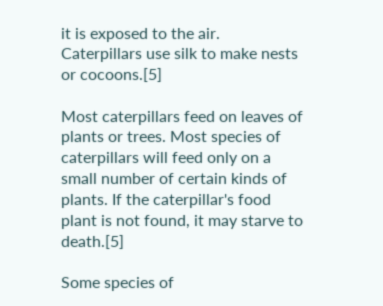it is exposed to the air. Caterpillars use silk to make nests or cocoons.[5]

Most caterpillars feed on leaves of plants or trees. Most species of caterpillars will feed only on a small number of certain kinds of plants. If the caterpillar's food plant is not found, it may starve to death.[5]

Some species of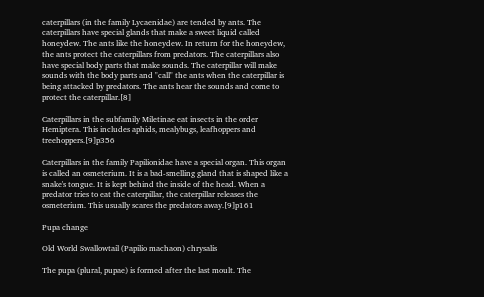caterpillars (in the family Lycaenidae) are tended by ants. The caterpillars have special glands that make a sweet liquid called honeydew. The ants like the honeydew. In return for the honeydew, the ants protect the caterpillars from predators. The caterpillars also have special body parts that make sounds. The caterpillar will make sounds with the body parts and "call" the ants when the caterpillar is being attacked by predators. The ants hear the sounds and come to protect the caterpillar.[8]

Caterpillars in the subfamily Miletinae eat insects in the order Hemiptera. This includes aphids, mealybugs, leafhoppers and treehoppers.[9]p356

Caterpillars in the family Papilionidae have a special organ. This organ is called an osmeterium. It is a bad-smelling gland that is shaped like a snake's tongue. It is kept behind the inside of the head. When a predator tries to eat the caterpillar, the caterpillar releases the osmeterium. This usually scares the predators away.[9]p161

Pupa change

Old World Swallowtail (Papilio machaon) chrysalis

The pupa (plural, pupae) is formed after the last moult. The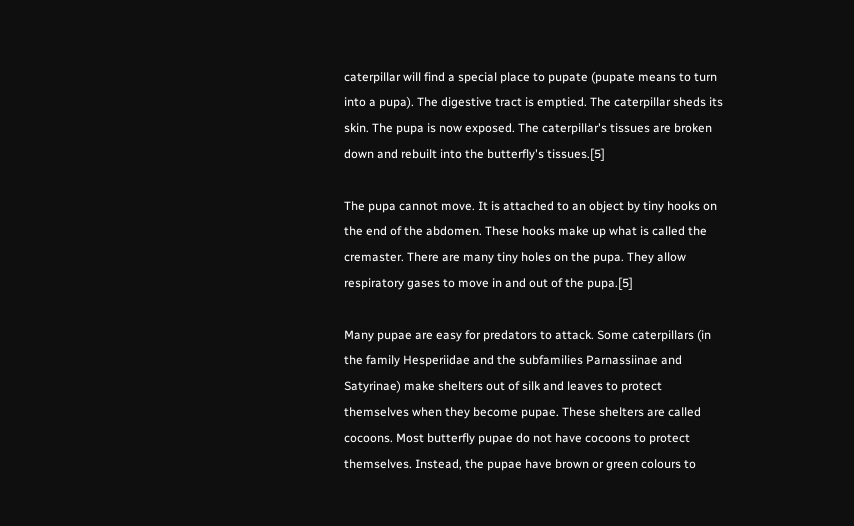caterpillar will find a special place to pupate (pupate means to turn into a pupa). The digestive tract is emptied. The caterpillar sheds its skin. The pupa is now exposed. The caterpillar's tissues are broken down and rebuilt into the butterfly's tissues.[5]

The pupa cannot move. It is attached to an object by tiny hooks on the end of the abdomen. These hooks make up what is called the cremaster. There are many tiny holes on the pupa. They allow respiratory gases to move in and out of the pupa.[5]

Many pupae are easy for predators to attack. Some caterpillars (in the family Hesperiidae and the subfamilies Parnassiinae and Satyrinae) make shelters out of silk and leaves to protect themselves when they become pupae. These shelters are called cocoons. Most butterfly pupae do not have cocoons to protect themselves. Instead, the pupae have brown or green colours to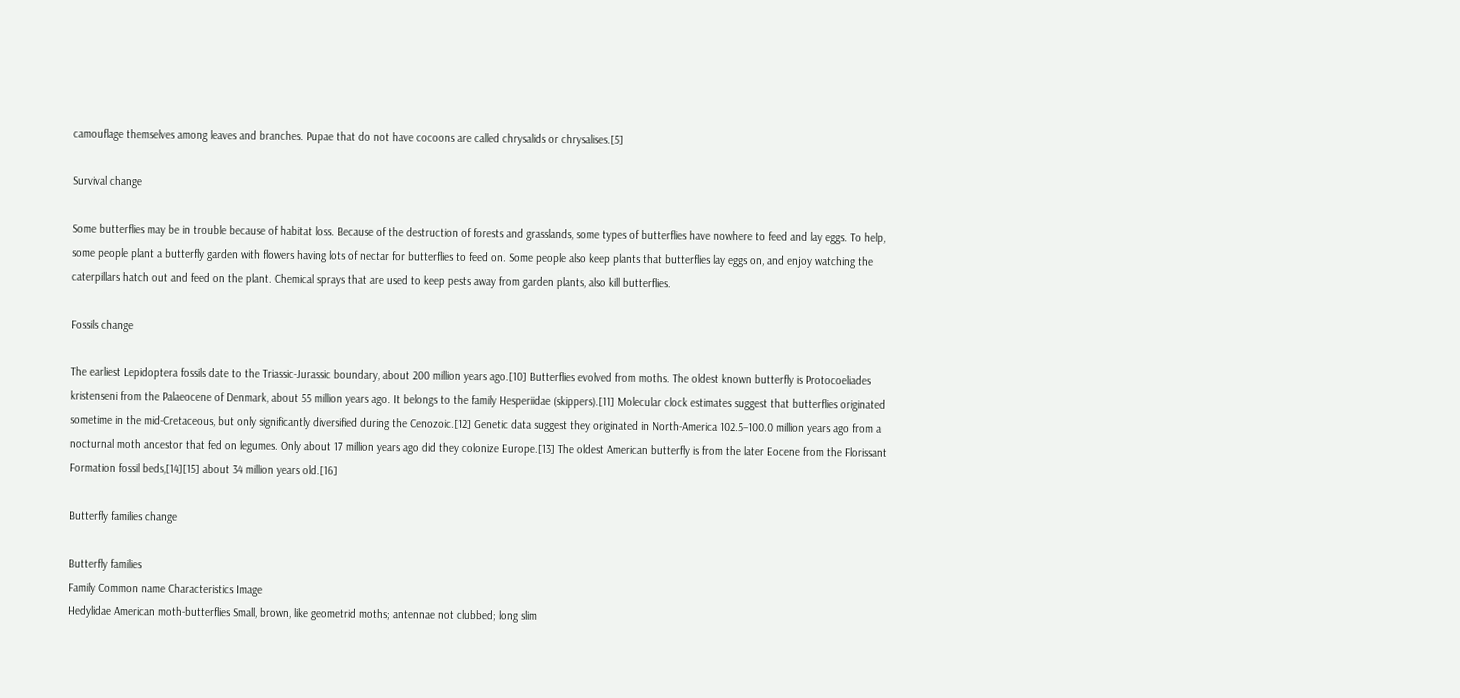camouflage themselves among leaves and branches. Pupae that do not have cocoons are called chrysalids or chrysalises.[5]

Survival change

Some butterflies may be in trouble because of habitat loss. Because of the destruction of forests and grasslands, some types of butterflies have nowhere to feed and lay eggs. To help, some people plant a butterfly garden with flowers having lots of nectar for butterflies to feed on. Some people also keep plants that butterflies lay eggs on, and enjoy watching the caterpillars hatch out and feed on the plant. Chemical sprays that are used to keep pests away from garden plants, also kill butterflies.

Fossils change

The earliest Lepidoptera fossils date to the Triassic-Jurassic boundary, about 200 million years ago.[10] Butterflies evolved from moths. The oldest known butterfly is Protocoeliades kristenseni from the Palaeocene of Denmark, about 55 million years ago. It belongs to the family Hesperiidae (skippers).[11] Molecular clock estimates suggest that butterflies originated sometime in the mid-Cretaceous, but only significantly diversified during the Cenozoic.[12] Genetic data suggest they originated in North-America 102.5–100.0 million years ago from a nocturnal moth ancestor that fed on legumes. Only about 17 million years ago did they colonize Europe.[13] The oldest American butterfly is from the later Eocene from the Florissant Formation fossil beds,[14][15] about 34 million years old.[16]

Butterfly families change

Butterfly families
Family Common name Characteristics Image
Hedylidae American moth-butterflies Small, brown, like geometrid moths; antennae not clubbed; long slim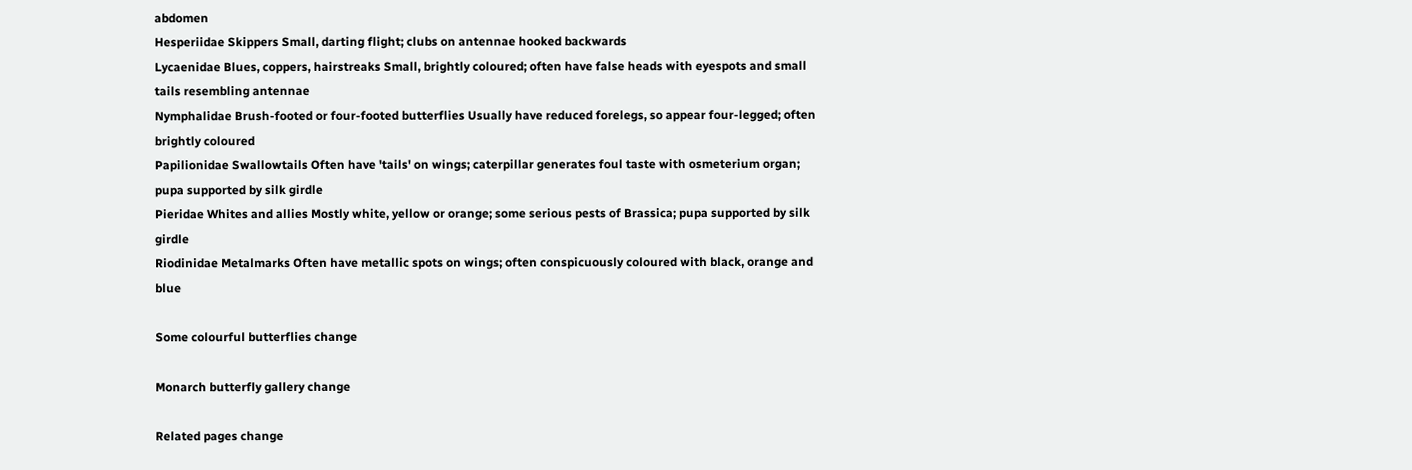abdomen
Hesperiidae Skippers Small, darting flight; clubs on antennae hooked backwards
Lycaenidae Blues, coppers, hairstreaks Small, brightly coloured; often have false heads with eyespots and small tails resembling antennae
Nymphalidae Brush-footed or four-footed butterflies Usually have reduced forelegs, so appear four-legged; often brightly coloured
Papilionidae Swallowtails Often have 'tails' on wings; caterpillar generates foul taste with osmeterium organ; pupa supported by silk girdle
Pieridae Whites and allies Mostly white, yellow or orange; some serious pests of Brassica; pupa supported by silk girdle
Riodinidae Metalmarks Often have metallic spots on wings; often conspicuously coloured with black, orange and blue

Some colourful butterflies change

Monarch butterfly gallery change

Related pages change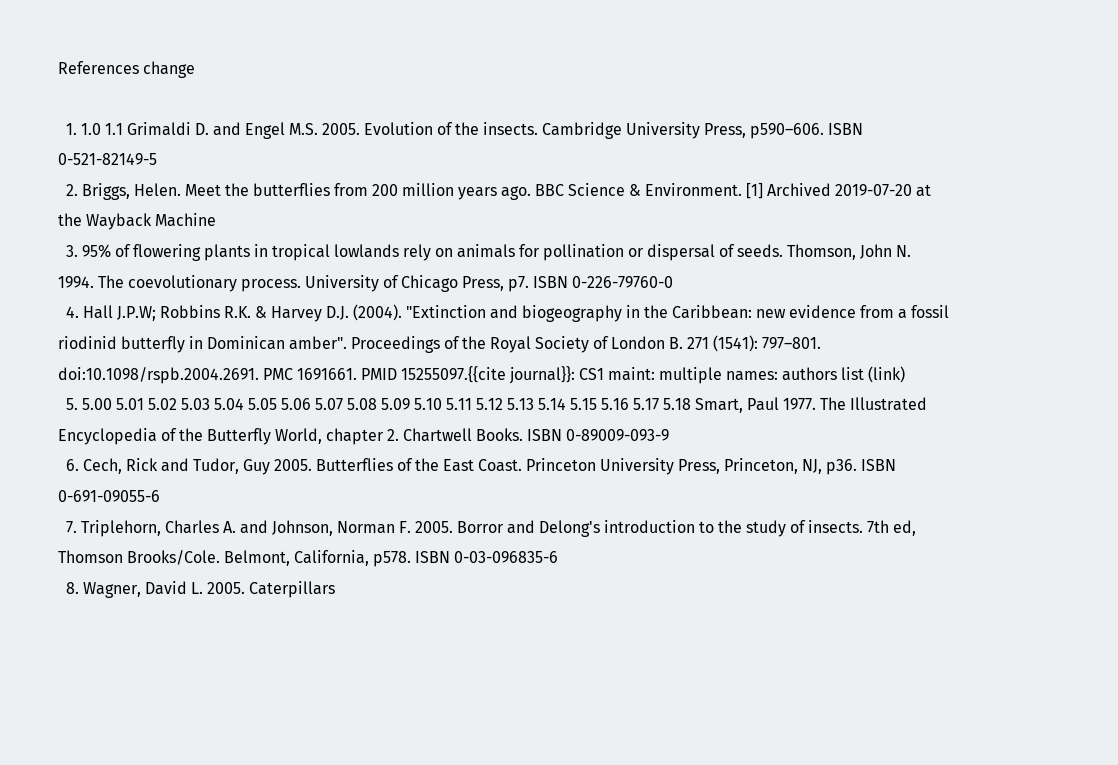References change

  1. 1.0 1.1 Grimaldi D. and Engel M.S. 2005. Evolution of the insects. Cambridge University Press, p590–606. ISBN 0-521-82149-5
  2. Briggs, Helen. Meet the butterflies from 200 million years ago. BBC Science & Environment. [1] Archived 2019-07-20 at the Wayback Machine
  3. 95% of flowering plants in tropical lowlands rely on animals for pollination or dispersal of seeds. Thomson, John N. 1994. The coevolutionary process. University of Chicago Press, p7. ISBN 0-226-79760-0
  4. Hall J.P.W; Robbins R.K. & Harvey D.J. (2004). "Extinction and biogeography in the Caribbean: new evidence from a fossil riodinid butterfly in Dominican amber". Proceedings of the Royal Society of London B. 271 (1541): 797–801. doi:10.1098/rspb.2004.2691. PMC 1691661. PMID 15255097.{{cite journal}}: CS1 maint: multiple names: authors list (link)
  5. 5.00 5.01 5.02 5.03 5.04 5.05 5.06 5.07 5.08 5.09 5.10 5.11 5.12 5.13 5.14 5.15 5.16 5.17 5.18 Smart, Paul 1977. The Illustrated Encyclopedia of the Butterfly World, chapter 2. Chartwell Books. ISBN 0-89009-093-9
  6. Cech, Rick and Tudor, Guy 2005. Butterflies of the East Coast. Princeton University Press, Princeton, NJ, p36. ISBN 0-691-09055-6
  7. Triplehorn, Charles A. and Johnson, Norman F. 2005. Borror and Delong's introduction to the study of insects. 7th ed, Thomson Brooks/Cole. Belmont, California, p578. ISBN 0-03-096835-6
  8. Wagner, David L. 2005. Caterpillars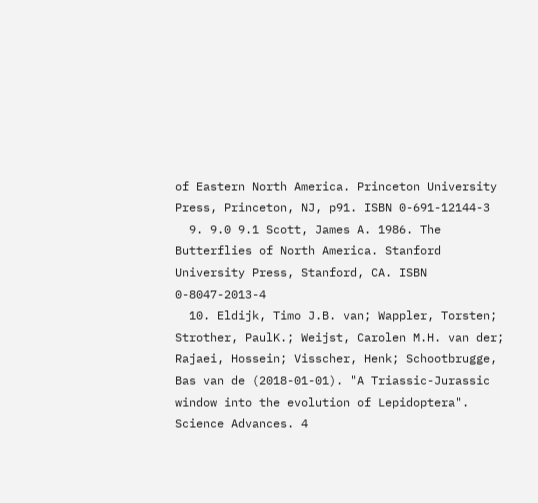of Eastern North America. Princeton University Press, Princeton, NJ, p91. ISBN 0-691-12144-3
  9. 9.0 9.1 Scott, James A. 1986. The Butterflies of North America. Stanford University Press, Stanford, CA. ISBN 0-8047-2013-4
  10. Eldijk, Timo J.B. van; Wappler, Torsten; Strother, PaulK.; Weijst, Carolen M.H. van der; Rajaei, Hossein; Visscher, Henk; Schootbrugge, Bas van de (2018-01-01). "A Triassic-Jurassic window into the evolution of Lepidoptera". Science Advances. 4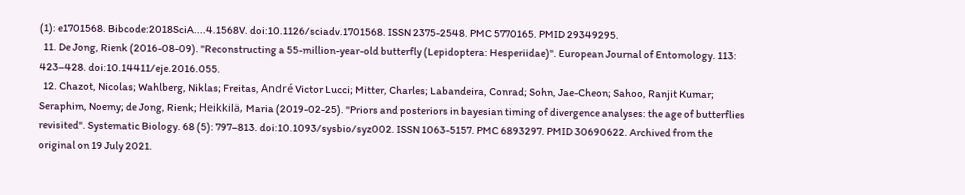(1): e1701568. Bibcode:2018SciA....4.1568V. doi:10.1126/sciadv.1701568. ISSN 2375-2548. PMC 5770165. PMID 29349295.
  11. De Jong, Rienk (2016-08-09). "Reconstructing a 55-million-year-old butterfly (Lepidoptera: Hesperiidae)". European Journal of Entomology. 113: 423–428. doi:10.14411/eje.2016.055.
  12. Chazot, Nicolas; Wahlberg, Niklas; Freitas, André Victor Lucci; Mitter, Charles; Labandeira, Conrad; Sohn, Jae-Cheon; Sahoo, Ranjit Kumar; Seraphim, Noemy; de Jong, Rienk; Heikkilä, Maria (2019-02-25). "Priors and posteriors in bayesian timing of divergence analyses: the age of butterflies revisited". Systematic Biology. 68 (5): 797–813. doi:10.1093/sysbio/syz002. ISSN 1063-5157. PMC 6893297. PMID 30690622. Archived from the original on 19 July 2021.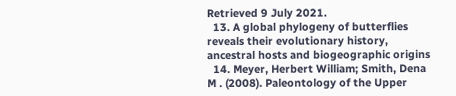Retrieved 9 July 2021.
  13. A global phylogeny of butterflies reveals their evolutionary history, ancestral hosts and biogeographic origins
  14. Meyer, Herbert William; Smith, Dena M . (2008). Paleontology of the Upper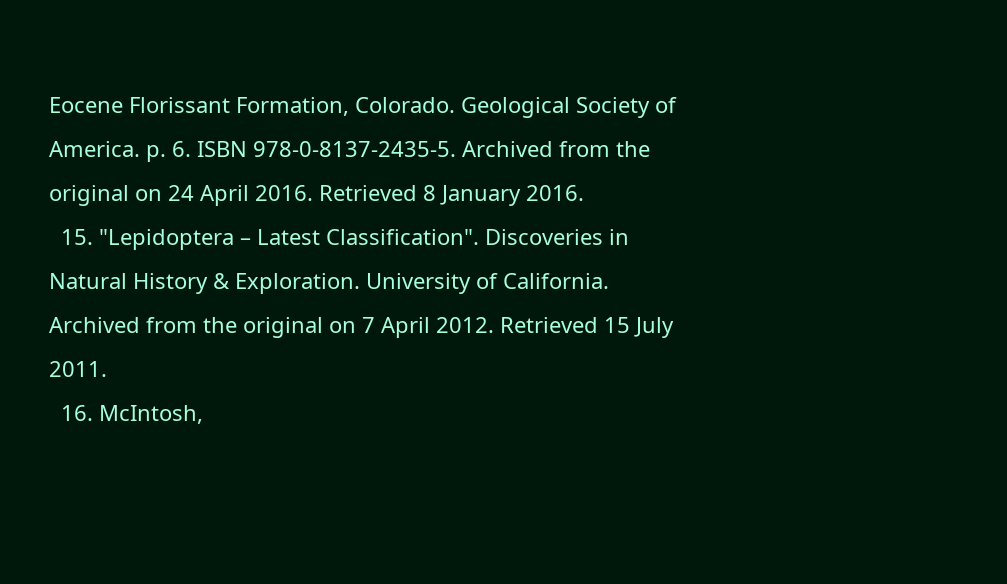Eocene Florissant Formation, Colorado. Geological Society of America. p. 6. ISBN 978-0-8137-2435-5. Archived from the original on 24 April 2016. Retrieved 8 January 2016.
  15. "Lepidoptera – Latest Classification". Discoveries in Natural History & Exploration. University of California. Archived from the original on 7 April 2012. Retrieved 15 July 2011.
  16. McIntosh,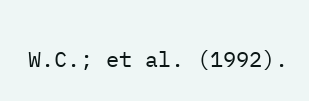W.C.; et al. (1992).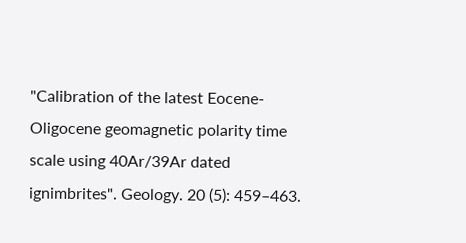"Calibration of the latest Eocene-Oligocene geomagnetic polarity time scale using 40Ar/39Ar dated ignimbrites". Geology. 20 (5): 459–463.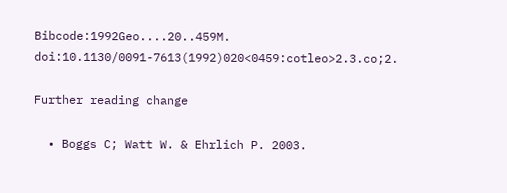Bibcode:1992Geo....20..459M. doi:10.1130/0091-7613(1992)020<0459:cotleo>2.3.co;2.

Further reading change

  • Boggs C; Watt W. & Ehrlich P. 2003.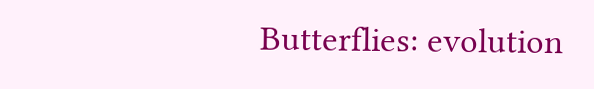Butterflies: evolution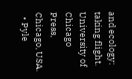and ecology: taking flight. University of Chicago Press, Chicago, USA.
  • Pyle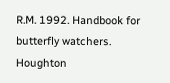R.M. 1992. Handbook for butterfly watchers. Houghton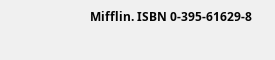Mifflin. ISBN 0-395-61629-8